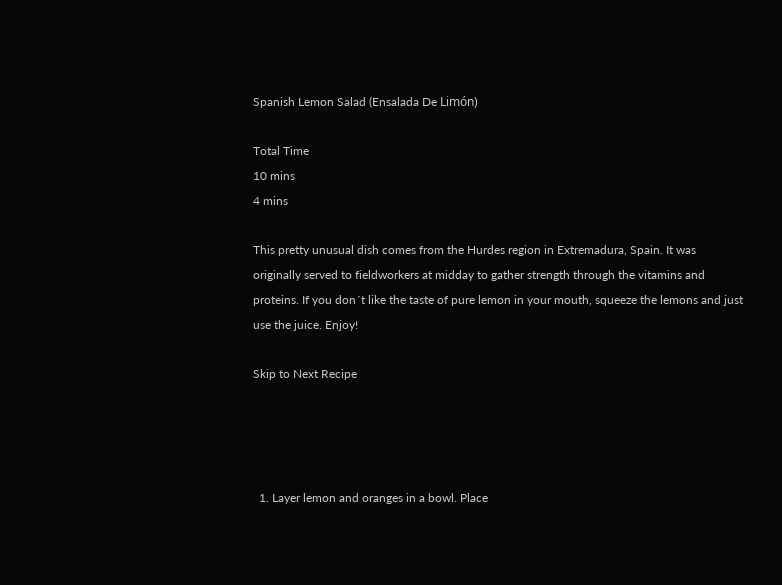Spanish Lemon Salad (Ensalada De Limón)

Total Time
10 mins
4 mins

This pretty unusual dish comes from the Hurdes region in Extremadura, Spain. It was originally served to fieldworkers at midday to gather strength through the vitamins and proteins. If you don´t like the taste of pure lemon in your mouth, squeeze the lemons and just use the juice. Enjoy!

Skip to Next Recipe




  1. Layer lemon and oranges in a bowl. Place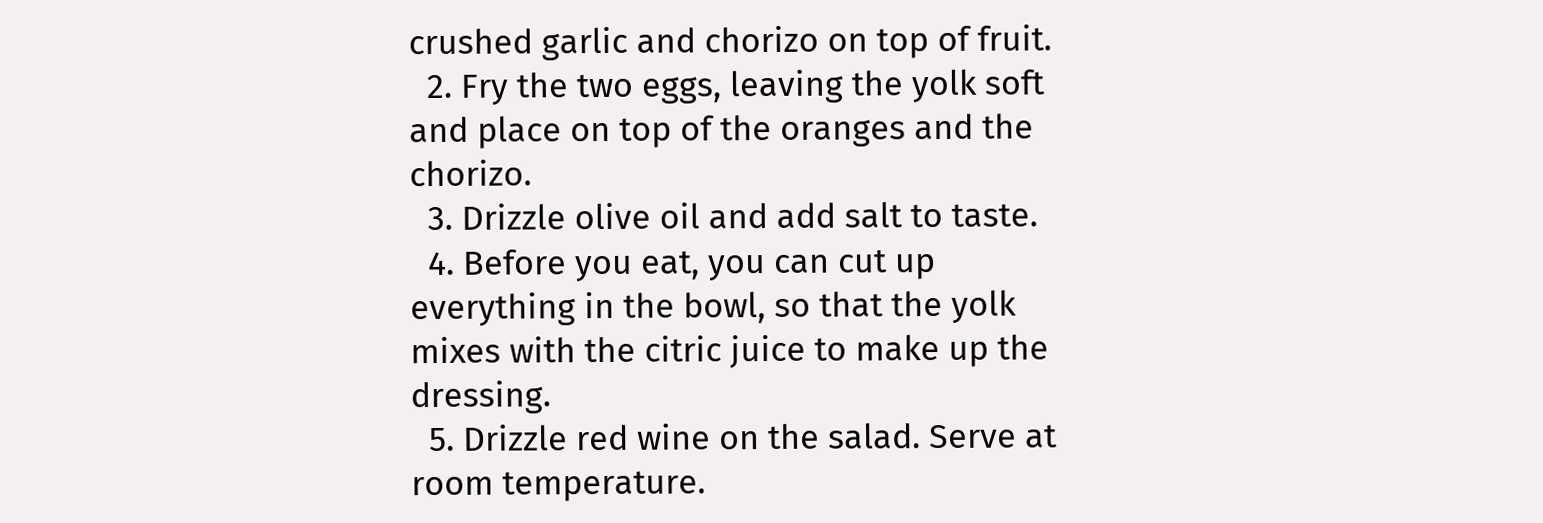crushed garlic and chorizo on top of fruit.
  2. Fry the two eggs, leaving the yolk soft and place on top of the oranges and the chorizo.
  3. Drizzle olive oil and add salt to taste.
  4. Before you eat, you can cut up everything in the bowl, so that the yolk mixes with the citric juice to make up the dressing.
  5. Drizzle red wine on the salad. Serve at room temperature.